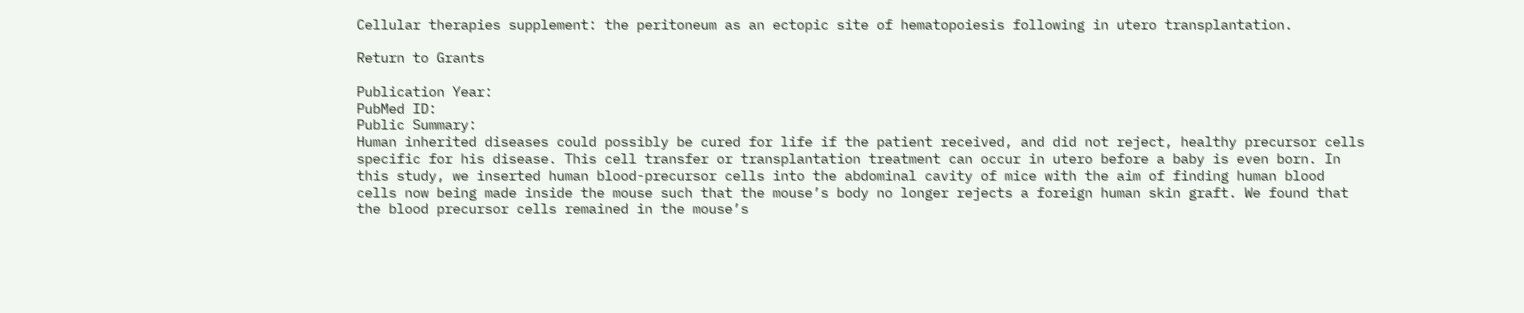Cellular therapies supplement: the peritoneum as an ectopic site of hematopoiesis following in utero transplantation.

Return to Grants

Publication Year:
PubMed ID:
Public Summary:
Human inherited diseases could possibly be cured for life if the patient received, and did not reject, healthy precursor cells specific for his disease. This cell transfer or transplantation treatment can occur in utero before a baby is even born. In this study, we inserted human blood-precursor cells into the abdominal cavity of mice with the aim of finding human blood cells now being made inside the mouse such that the mouse’s body no longer rejects a foreign human skin graft. We found that the blood precursor cells remained in the mouse’s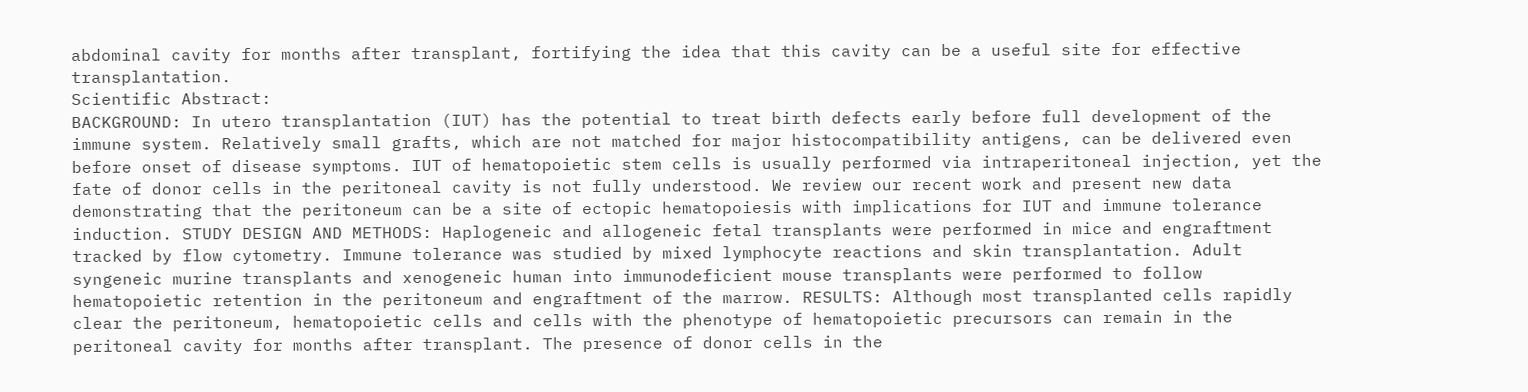abdominal cavity for months after transplant, fortifying the idea that this cavity can be a useful site for effective transplantation.
Scientific Abstract:
BACKGROUND: In utero transplantation (IUT) has the potential to treat birth defects early before full development of the immune system. Relatively small grafts, which are not matched for major histocompatibility antigens, can be delivered even before onset of disease symptoms. IUT of hematopoietic stem cells is usually performed via intraperitoneal injection, yet the fate of donor cells in the peritoneal cavity is not fully understood. We review our recent work and present new data demonstrating that the peritoneum can be a site of ectopic hematopoiesis with implications for IUT and immune tolerance induction. STUDY DESIGN AND METHODS: Haplogeneic and allogeneic fetal transplants were performed in mice and engraftment tracked by flow cytometry. Immune tolerance was studied by mixed lymphocyte reactions and skin transplantation. Adult syngeneic murine transplants and xenogeneic human into immunodeficient mouse transplants were performed to follow hematopoietic retention in the peritoneum and engraftment of the marrow. RESULTS: Although most transplanted cells rapidly clear the peritoneum, hematopoietic cells and cells with the phenotype of hematopoietic precursors can remain in the peritoneal cavity for months after transplant. The presence of donor cells in the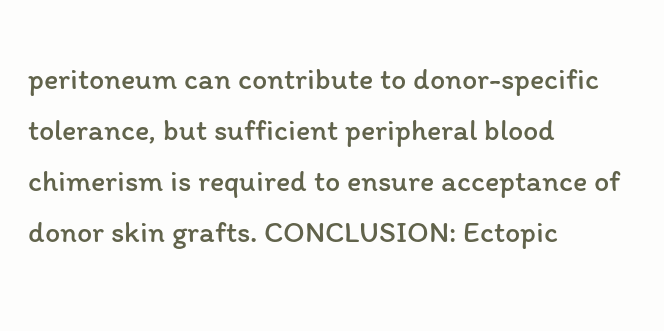peritoneum can contribute to donor-specific tolerance, but sufficient peripheral blood chimerism is required to ensure acceptance of donor skin grafts. CONCLUSION: Ectopic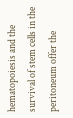hematopoiesis and the survival of stem cells in the peritoneum offer the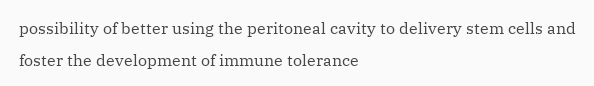possibility of better using the peritoneal cavity to delivery stem cells and foster the development of immune tolerance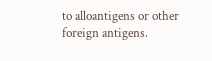to alloantigens or other foreign antigens.